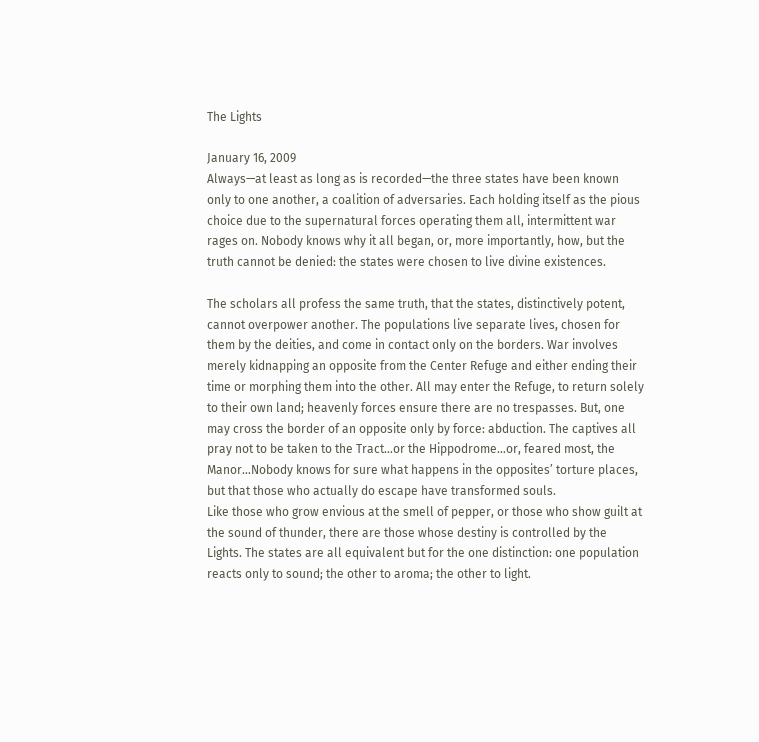The Lights

January 16, 2009
Always—at least as long as is recorded—the three states have been known only to one another, a coalition of adversaries. Each holding itself as the pious choice due to the supernatural forces operating them all, intermittent war rages on. Nobody knows why it all began, or, more importantly, how, but the truth cannot be denied: the states were chosen to live divine existences.

The scholars all profess the same truth, that the states, distinctively potent, cannot overpower another. The populations live separate lives, chosen for them by the deities, and come in contact only on the borders. War involves merely kidnapping an opposite from the Center Refuge and either ending their time or morphing them into the other. All may enter the Refuge, to return solely to their own land; heavenly forces ensure there are no trespasses. But, one may cross the border of an opposite only by force: abduction. The captives all pray not to be taken to the Tract…or the Hippodrome…or, feared most, the Manor…Nobody knows for sure what happens in the opposites’ torture places, but that those who actually do escape have transformed souls.
Like those who grow envious at the smell of pepper, or those who show guilt at the sound of thunder, there are those whose destiny is controlled by the Lights. The states are all equivalent but for the one distinction: one population reacts only to sound; the other to aroma; the other to light.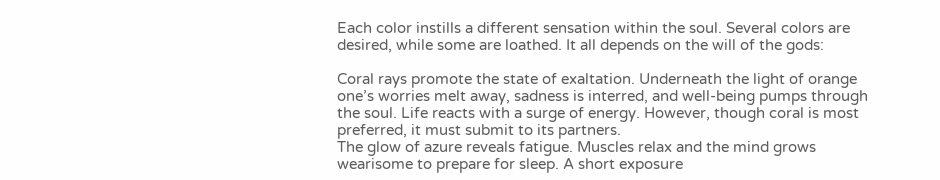Each color instills a different sensation within the soul. Several colors are desired, while some are loathed. It all depends on the will of the gods:

Coral rays promote the state of exaltation. Underneath the light of orange one’s worries melt away, sadness is interred, and well-being pumps through the soul. Life reacts with a surge of energy. However, though coral is most preferred, it must submit to its partners.
The glow of azure reveals fatigue. Muscles relax and the mind grows wearisome to prepare for sleep. A short exposure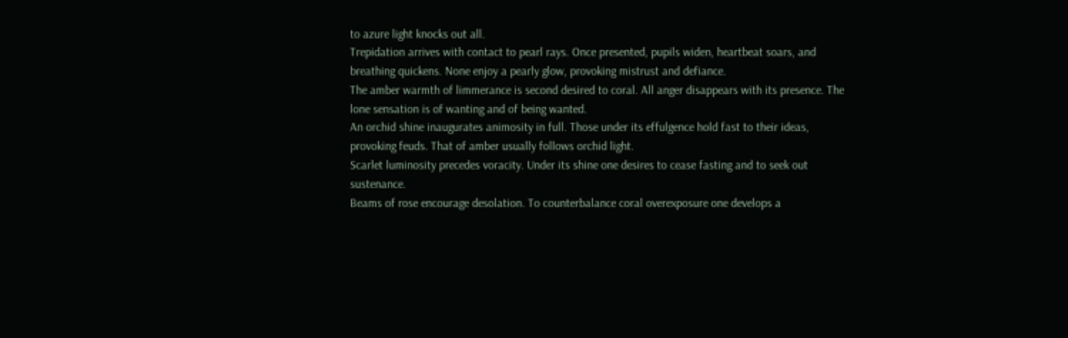to azure light knocks out all.
Trepidation arrives with contact to pearl rays. Once presented, pupils widen, heartbeat soars, and breathing quickens. None enjoy a pearly glow, provoking mistrust and defiance.
The amber warmth of limmerance is second desired to coral. All anger disappears with its presence. The lone sensation is of wanting and of being wanted.
An orchid shine inaugurates animosity in full. Those under its effulgence hold fast to their ideas, provoking feuds. That of amber usually follows orchid light.
Scarlet luminosity precedes voracity. Under its shine one desires to cease fasting and to seek out sustenance.
Beams of rose encourage desolation. To counterbalance coral overexposure one develops a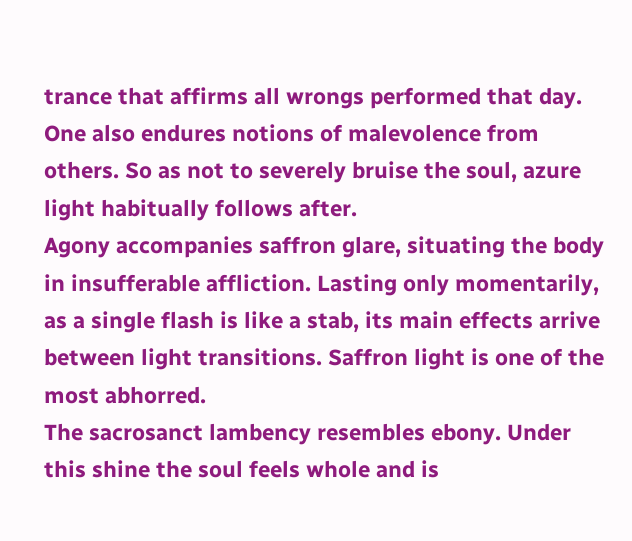trance that affirms all wrongs performed that day. One also endures notions of malevolence from others. So as not to severely bruise the soul, azure light habitually follows after.
Agony accompanies saffron glare, situating the body in insufferable affliction. Lasting only momentarily, as a single flash is like a stab, its main effects arrive between light transitions. Saffron light is one of the most abhorred.
The sacrosanct lambency resembles ebony. Under this shine the soul feels whole and is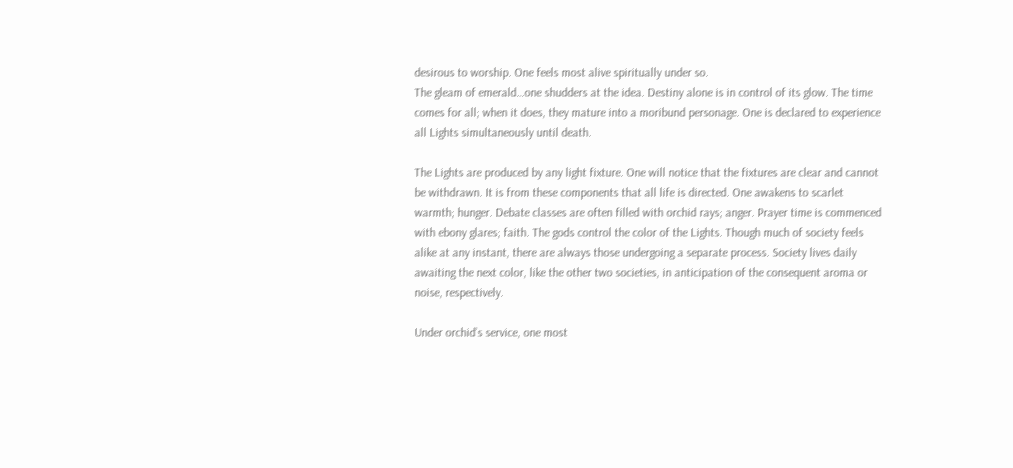desirous to worship. One feels most alive spiritually under so.
The gleam of emerald…one shudders at the idea. Destiny alone is in control of its glow. The time comes for all; when it does, they mature into a moribund personage. One is declared to experience all Lights simultaneously until death.

The Lights are produced by any light fixture. One will notice that the fixtures are clear and cannot be withdrawn. It is from these components that all life is directed. One awakens to scarlet warmth; hunger. Debate classes are often filled with orchid rays; anger. Prayer time is commenced with ebony glares; faith. The gods control the color of the Lights. Though much of society feels alike at any instant, there are always those undergoing a separate process. Society lives daily awaiting the next color, like the other two societies, in anticipation of the consequent aroma or noise, respectively.

Under orchid’s service, one most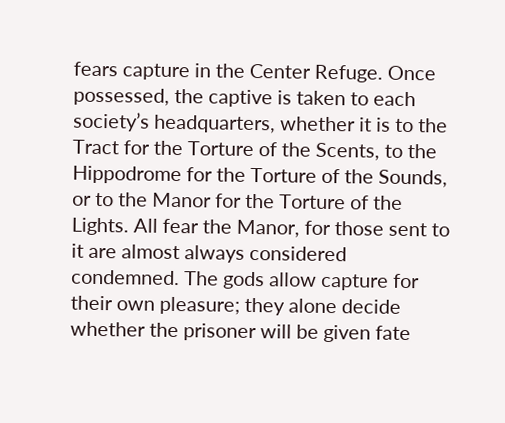fears capture in the Center Refuge. Once possessed, the captive is taken to each society’s headquarters, whether it is to the Tract for the Torture of the Scents, to the Hippodrome for the Torture of the Sounds, or to the Manor for the Torture of the Lights. All fear the Manor, for those sent to it are almost always considered condemned. The gods allow capture for their own pleasure; they alone decide whether the prisoner will be given fate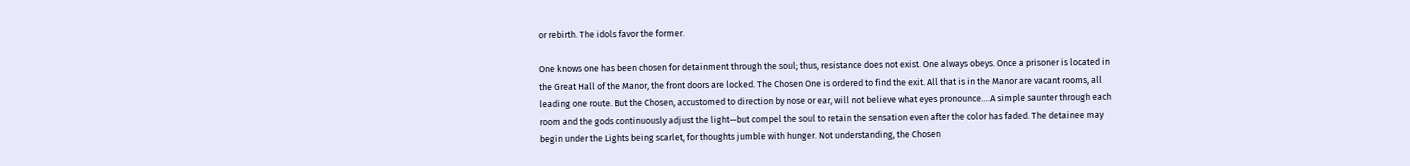or rebirth. The idols favor the former.

One knows one has been chosen for detainment through the soul; thus, resistance does not exist. One always obeys. Once a prisoner is located in the Great Hall of the Manor, the front doors are locked. The Chosen One is ordered to find the exit. All that is in the Manor are vacant rooms, all leading one route. But the Chosen, accustomed to direction by nose or ear, will not believe what eyes pronounce….A simple saunter through each room and the gods continuously adjust the light—but compel the soul to retain the sensation even after the color has faded. The detainee may begin under the Lights being scarlet, for thoughts jumble with hunger. Not understanding, the Chosen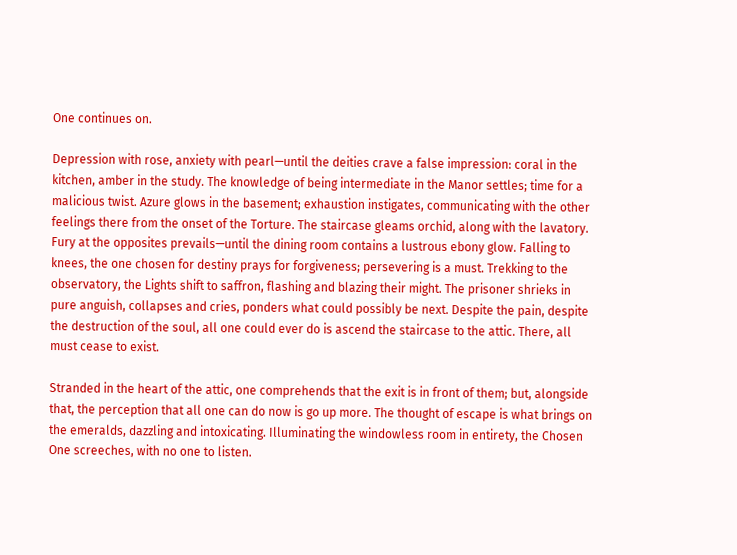One continues on.

Depression with rose, anxiety with pearl—until the deities crave a false impression: coral in the kitchen, amber in the study. The knowledge of being intermediate in the Manor settles; time for a malicious twist. Azure glows in the basement; exhaustion instigates, communicating with the other feelings there from the onset of the Torture. The staircase gleams orchid, along with the lavatory. Fury at the opposites prevails—until the dining room contains a lustrous ebony glow. Falling to knees, the one chosen for destiny prays for forgiveness; persevering is a must. Trekking to the observatory, the Lights shift to saffron, flashing and blazing their might. The prisoner shrieks in pure anguish, collapses and cries, ponders what could possibly be next. Despite the pain, despite the destruction of the soul, all one could ever do is ascend the staircase to the attic. There, all must cease to exist.

Stranded in the heart of the attic, one comprehends that the exit is in front of them; but, alongside that, the perception that all one can do now is go up more. The thought of escape is what brings on the emeralds, dazzling and intoxicating. Illuminating the windowless room in entirety, the Chosen One screeches, with no one to listen.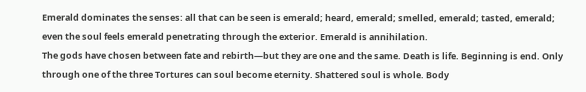Emerald dominates the senses: all that can be seen is emerald; heard, emerald; smelled, emerald; tasted, emerald; even the soul feels emerald penetrating through the exterior. Emerald is annihilation.
The gods have chosen between fate and rebirth—but they are one and the same. Death is life. Beginning is end. Only through one of the three Tortures can soul become eternity. Shattered soul is whole. Body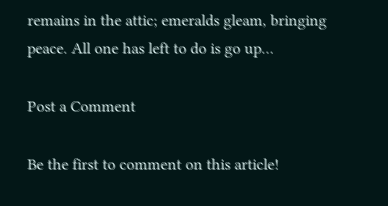remains in the attic; emeralds gleam, bringing peace. All one has left to do is go up…

Post a Comment

Be the first to comment on this article!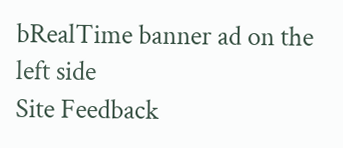bRealTime banner ad on the left side
Site Feedback